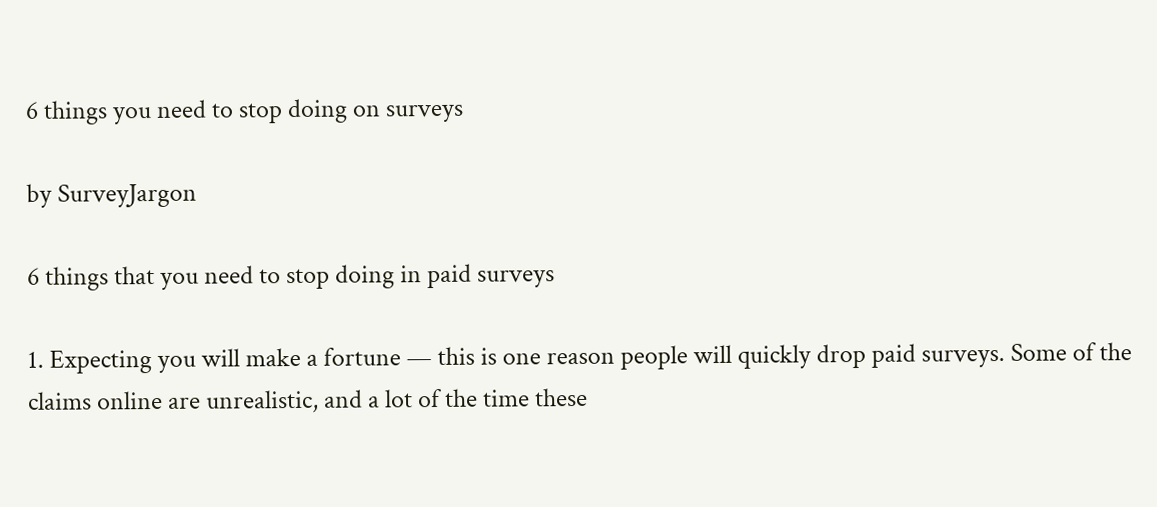6 things you need to stop doing on surveys

by SurveyJargon

6 things that you need to stop doing in paid surveys

1. Expecting you will make a fortune — this is one reason people will quickly drop paid surveys. Some of the claims online are unrealistic, and a lot of the time these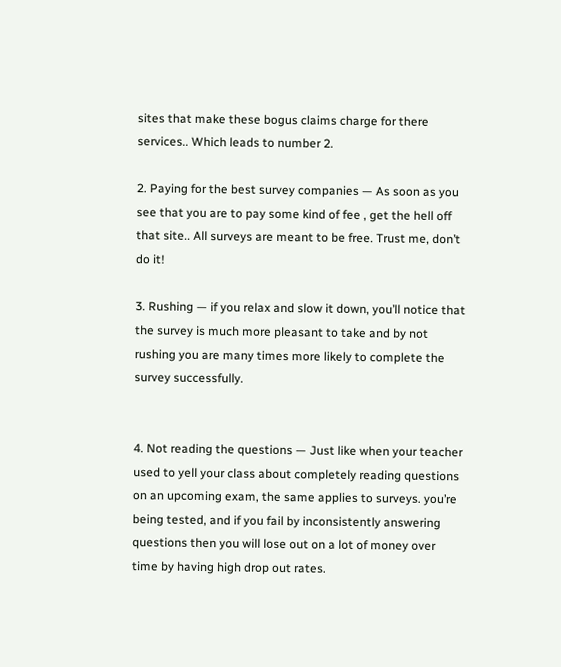sites that make these bogus claims charge for there services.. Which leads to number 2.

2. Paying for the best survey companies — As soon as you see that you are to pay some kind of fee , get the hell off that site.. All surveys are meant to be free. Trust me, don’t do it!

3. Rushing — if you relax and slow it down, you’ll notice that the survey is much more pleasant to take and by not rushing you are many times more likely to complete the survey successfully.


4. Not reading the questions — Just like when your teacher used to yell your class about completely reading questions on an upcoming exam, the same applies to surveys. you’re being tested, and if you fail by inconsistently answering questions then you will lose out on a lot of money over time by having high drop out rates.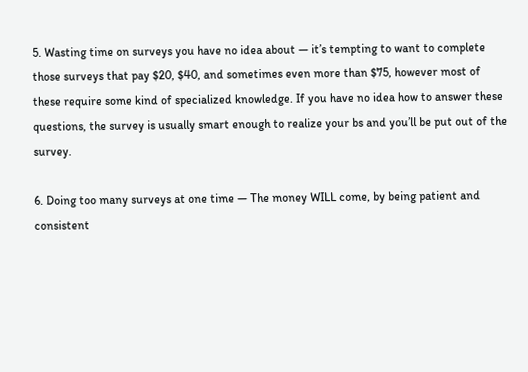5. Wasting time on surveys you have no idea about — it’s tempting to want to complete those surveys that pay $20, $40, and sometimes even more than $75, however most of these require some kind of specialized knowledge. If you have no idea how to answer these questions, the survey is usually smart enough to realize your bs and you’ll be put out of the survey.

6. Doing too many surveys at one time — The money WILL come, by being patient and consistent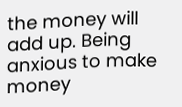the money will add up. Being anxious to make money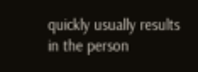quickly usually results in the person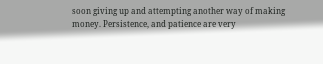soon giving up and attempting another way of making money. Persistence, and patience are very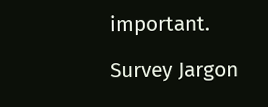important.

Survey Jargon